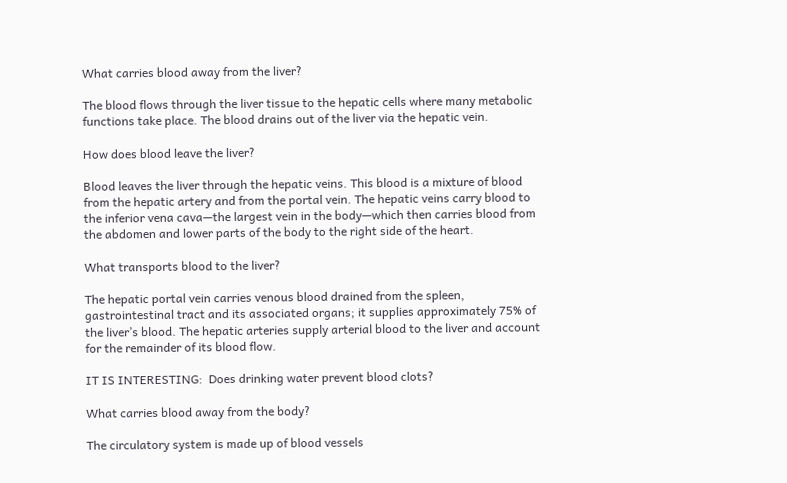What carries blood away from the liver?

The blood flows through the liver tissue to the hepatic cells where many metabolic functions take place. The blood drains out of the liver via the hepatic vein.

How does blood leave the liver?

Blood leaves the liver through the hepatic veins. This blood is a mixture of blood from the hepatic artery and from the portal vein. The hepatic veins carry blood to the inferior vena cava—the largest vein in the body—which then carries blood from the abdomen and lower parts of the body to the right side of the heart.

What transports blood to the liver?

The hepatic portal vein carries venous blood drained from the spleen, gastrointestinal tract and its associated organs; it supplies approximately 75% of the liver’s blood. The hepatic arteries supply arterial blood to the liver and account for the remainder of its blood flow.

IT IS INTERESTING:  Does drinking water prevent blood clots?

What carries blood away from the body?

The circulatory system is made up of blood vessels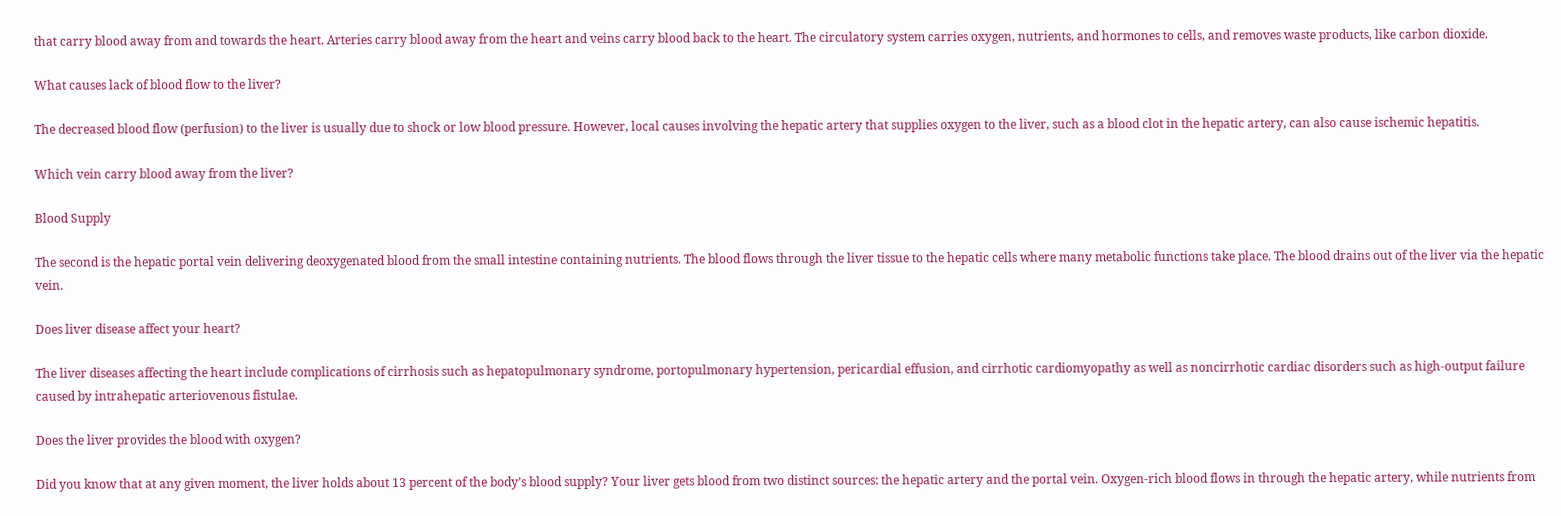that carry blood away from and towards the heart. Arteries carry blood away from the heart and veins carry blood back to the heart. The circulatory system carries oxygen, nutrients, and hormones to cells, and removes waste products, like carbon dioxide.

What causes lack of blood flow to the liver?

The decreased blood flow (perfusion) to the liver is usually due to shock or low blood pressure. However, local causes involving the hepatic artery that supplies oxygen to the liver, such as a blood clot in the hepatic artery, can also cause ischemic hepatitis.

Which vein carry blood away from the liver?

Blood Supply

The second is the hepatic portal vein delivering deoxygenated blood from the small intestine containing nutrients. The blood flows through the liver tissue to the hepatic cells where many metabolic functions take place. The blood drains out of the liver via the hepatic vein.

Does liver disease affect your heart?

The liver diseases affecting the heart include complications of cirrhosis such as hepatopulmonary syndrome, portopulmonary hypertension, pericardial effusion, and cirrhotic cardiomyopathy as well as noncirrhotic cardiac disorders such as high-output failure caused by intrahepatic arteriovenous fistulae.

Does the liver provides the blood with oxygen?

Did you know that at any given moment, the liver holds about 13 percent of the body’s blood supply? Your liver gets blood from two distinct sources: the hepatic artery and the portal vein. Oxygen-rich blood flows in through the hepatic artery, while nutrients from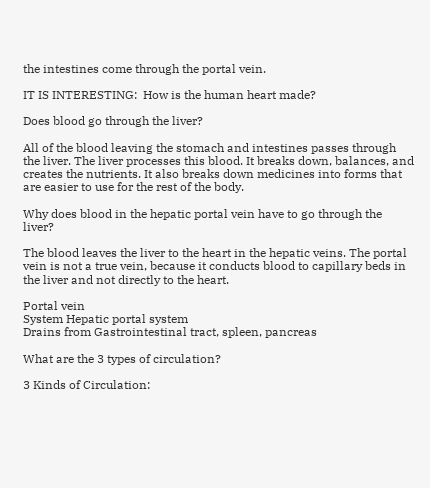the intestines come through the portal vein.

IT IS INTERESTING:  How is the human heart made?

Does blood go through the liver?

All of the blood leaving the stomach and intestines passes through the liver. The liver processes this blood. It breaks down, balances, and creates the nutrients. It also breaks down medicines into forms that are easier to use for the rest of the body.

Why does blood in the hepatic portal vein have to go through the liver?

The blood leaves the liver to the heart in the hepatic veins. The portal vein is not a true vein, because it conducts blood to capillary beds in the liver and not directly to the heart.

Portal vein
System Hepatic portal system
Drains from Gastrointestinal tract, spleen, pancreas

What are the 3 types of circulation?

3 Kinds of Circulation: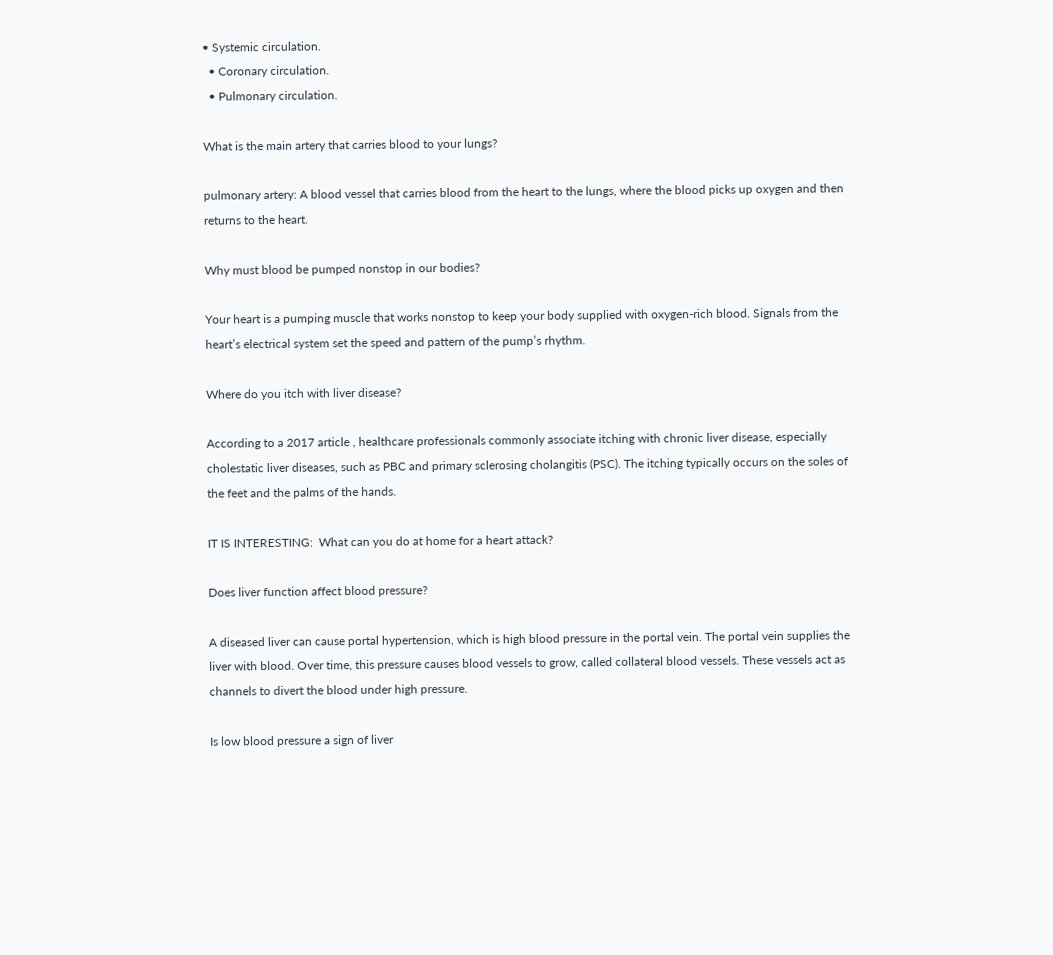• Systemic circulation.
  • Coronary circulation.
  • Pulmonary circulation.

What is the main artery that carries blood to your lungs?

pulmonary artery: A blood vessel that carries blood from the heart to the lungs, where the blood picks up oxygen and then returns to the heart.

Why must blood be pumped nonstop in our bodies?

Your heart is a pumping muscle that works nonstop to keep your body supplied with oxygen-rich blood. Signals from the heart’s electrical system set the speed and pattern of the pump’s rhythm.

Where do you itch with liver disease?

According to a 2017 article , healthcare professionals commonly associate itching with chronic liver disease, especially cholestatic liver diseases, such as PBC and primary sclerosing cholangitis (PSC). The itching typically occurs on the soles of the feet and the palms of the hands.

IT IS INTERESTING:  What can you do at home for a heart attack?

Does liver function affect blood pressure?

A diseased liver can cause portal hypertension, which is high blood pressure in the portal vein. The portal vein supplies the liver with blood. Over time, this pressure causes blood vessels to grow, called collateral blood vessels. These vessels act as channels to divert the blood under high pressure.

Is low blood pressure a sign of liver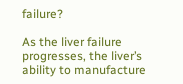failure?

As the liver failure progresses, the liver’s ability to manufacture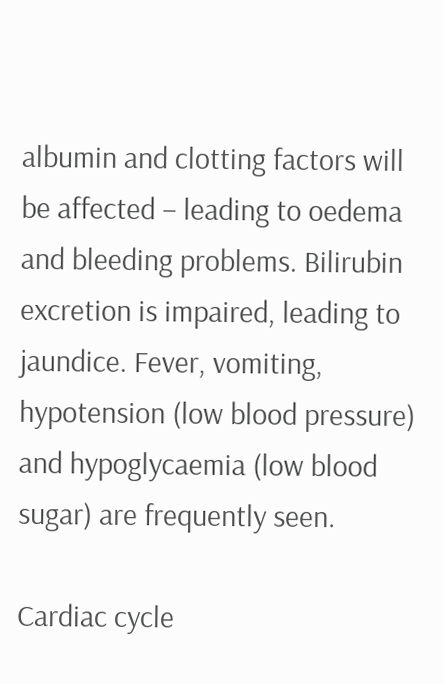albumin and clotting factors will be affected – leading to oedema and bleeding problems. Bilirubin excretion is impaired, leading to jaundice. Fever, vomiting, hypotension (low blood pressure) and hypoglycaemia (low blood sugar) are frequently seen.

Cardiac cycle